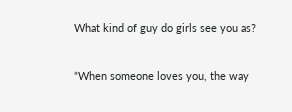What kind of guy do girls see you as?


“When someone loves you, the way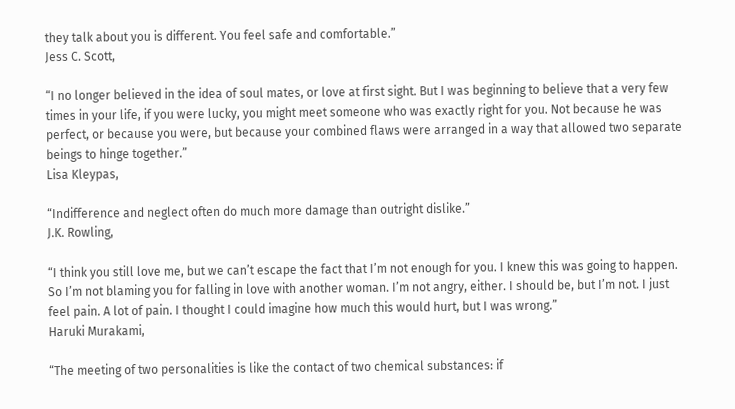they talk about you is different. You feel safe and comfortable.”
Jess C. Scott,

“I no longer believed in the idea of soul mates, or love at first sight. But I was beginning to believe that a very few times in your life, if you were lucky, you might meet someone who was exactly right for you. Not because he was perfect, or because you were, but because your combined flaws were arranged in a way that allowed two separate beings to hinge together.”
Lisa Kleypas,

“Indifference and neglect often do much more damage than outright dislike.”
J.K. Rowling,

“I think you still love me, but we can’t escape the fact that I’m not enough for you. I knew this was going to happen. So I’m not blaming you for falling in love with another woman. I’m not angry, either. I should be, but I’m not. I just feel pain. A lot of pain. I thought I could imagine how much this would hurt, but I was wrong.”
Haruki Murakami,

“The meeting of two personalities is like the contact of two chemical substances: if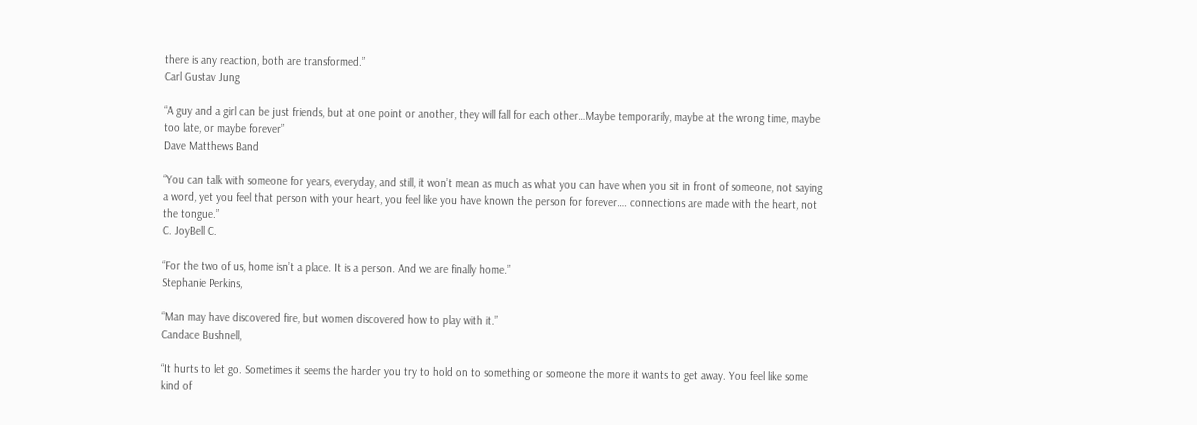there is any reaction, both are transformed.”
Carl Gustav Jung

“A guy and a girl can be just friends, but at one point or another, they will fall for each other…Maybe temporarily, maybe at the wrong time, maybe too late, or maybe forever”
Dave Matthews Band

“You can talk with someone for years, everyday, and still, it won’t mean as much as what you can have when you sit in front of someone, not saying a word, yet you feel that person with your heart, you feel like you have known the person for forever…. connections are made with the heart, not the tongue.”
C. JoyBell C.

“For the two of us, home isn’t a place. It is a person. And we are finally home.”
Stephanie Perkins,

“Man may have discovered fire, but women discovered how to play with it.”
Candace Bushnell,

“It hurts to let go. Sometimes it seems the harder you try to hold on to something or someone the more it wants to get away. You feel like some kind of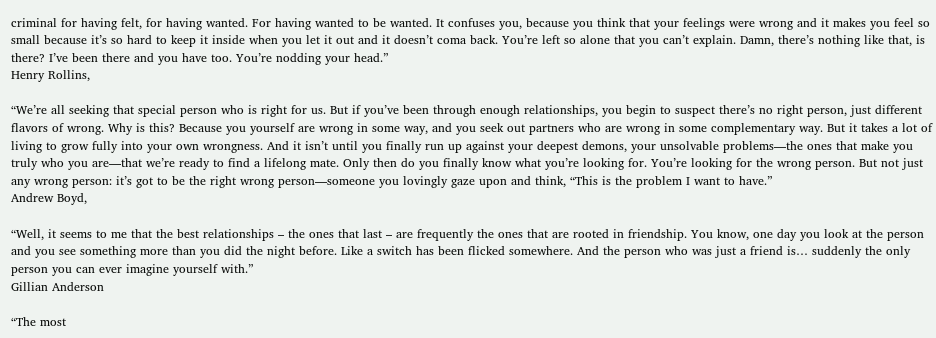criminal for having felt, for having wanted. For having wanted to be wanted. It confuses you, because you think that your feelings were wrong and it makes you feel so small because it’s so hard to keep it inside when you let it out and it doesn’t coma back. You’re left so alone that you can’t explain. Damn, there’s nothing like that, is there? I’ve been there and you have too. You’re nodding your head.”
Henry Rollins,

“We’re all seeking that special person who is right for us. But if you’ve been through enough relationships, you begin to suspect there’s no right person, just different flavors of wrong. Why is this? Because you yourself are wrong in some way, and you seek out partners who are wrong in some complementary way. But it takes a lot of living to grow fully into your own wrongness. And it isn’t until you finally run up against your deepest demons, your unsolvable problems—the ones that make you truly who you are—that we’re ready to find a lifelong mate. Only then do you finally know what you’re looking for. You’re looking for the wrong person. But not just any wrong person: it’s got to be the right wrong person—someone you lovingly gaze upon and think, “This is the problem I want to have.”
Andrew Boyd,

“Well, it seems to me that the best relationships – the ones that last – are frequently the ones that are rooted in friendship. You know, one day you look at the person and you see something more than you did the night before. Like a switch has been flicked somewhere. And the person who was just a friend is… suddenly the only person you can ever imagine yourself with.”
Gillian Anderson

“The most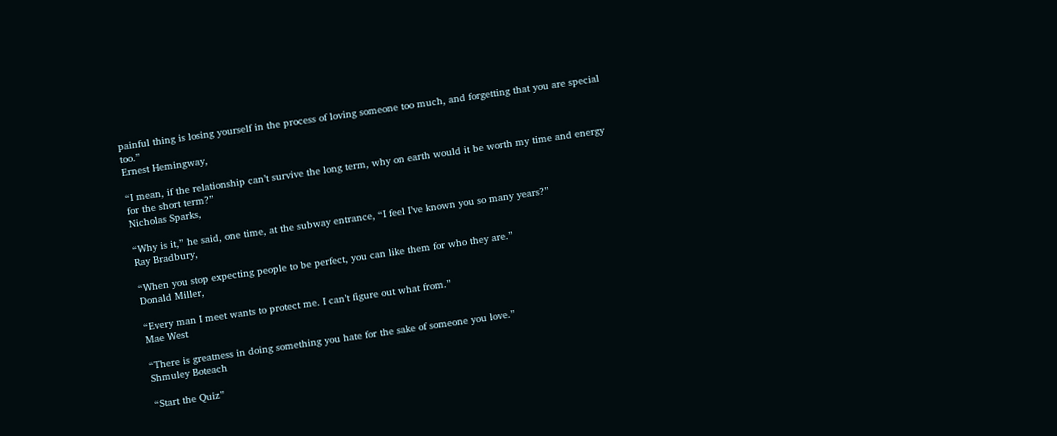painful thing is losing yourself in the process of loving someone too much, and forgetting that you are special too.”
Ernest Hemingway,

“I mean, if the relationship can’t survive the long term, why on earth would it be worth my time and energy for the short term?”
Nicholas Sparks,

“Why is it,” he said, one time, at the subway entrance, “I feel I’ve known you so many years?”
Ray Bradbury,

“When you stop expecting people to be perfect, you can like them for who they are.”
Donald Miller,

“Every man I meet wants to protect me. I can’t figure out what from.”
Mae West

“There is greatness in doing something you hate for the sake of someone you love.”
Shmuley Boteach

“Start the Quiz”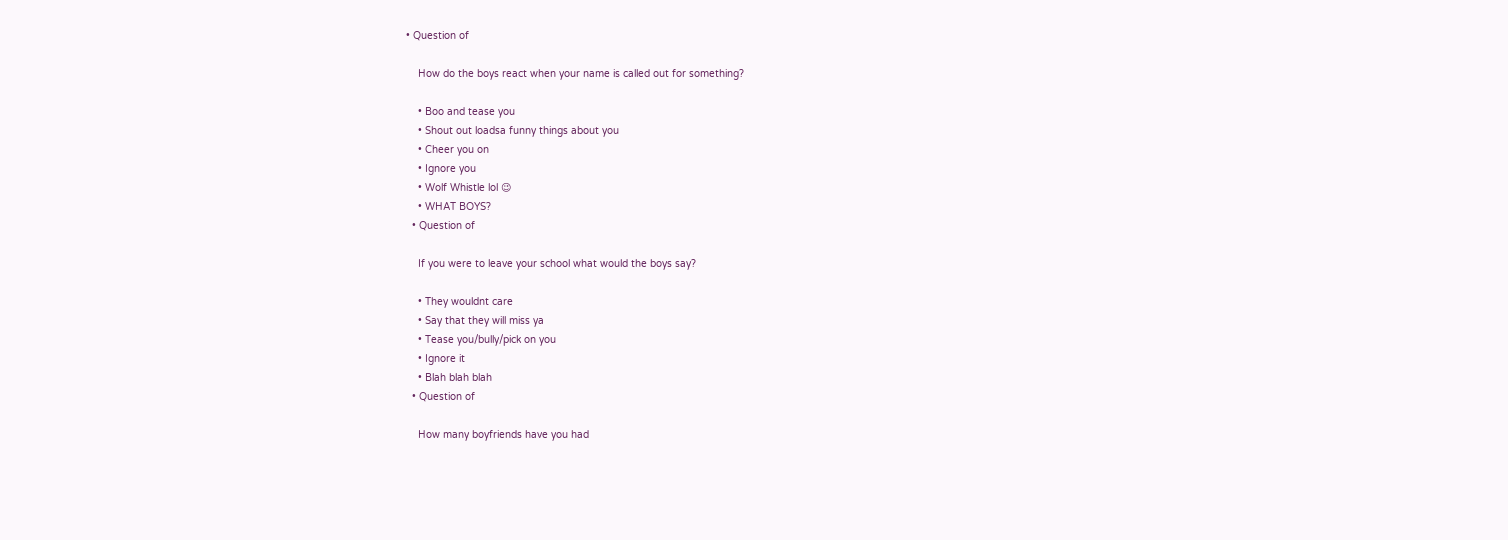• Question of

    How do the boys react when your name is called out for something?

    • Boo and tease you
    • Shout out loadsa funny things about you
    • Cheer you on
    • Ignore you
    • Wolf Whistle lol 😉
    • WHAT BOYS?
  • Question of

    If you were to leave your school what would the boys say?

    • They wouldnt care
    • Say that they will miss ya
    • Tease you/bully/pick on you
    • Ignore it
    • Blah blah blah
  • Question of

    How many boyfriends have you had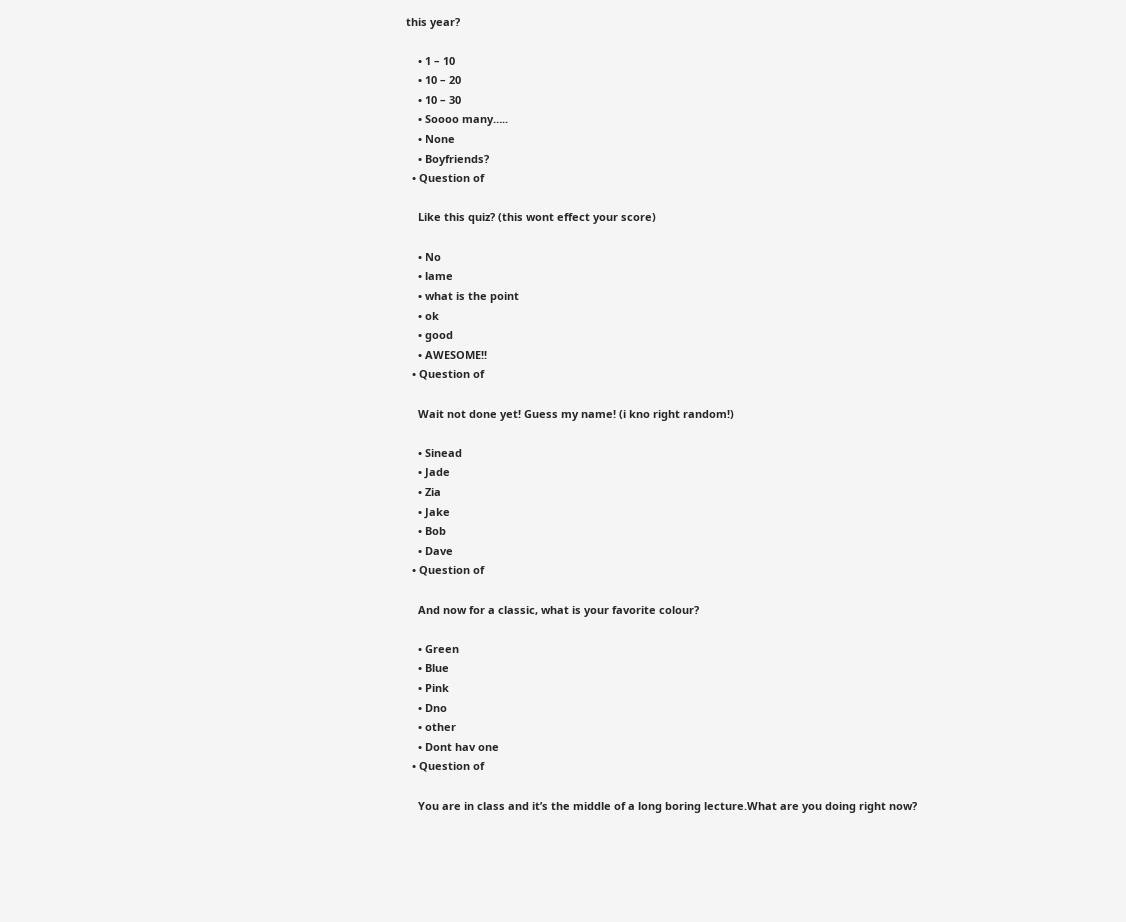this year?

    • 1 – 10
    • 10 – 20
    • 10 – 30
    • Soooo many…..
    • None
    • Boyfriends?
  • Question of

    Like this quiz? (this wont effect your score)

    • No
    • lame
    • what is the point
    • ok
    • good
    • AWESOME!!
  • Question of

    Wait not done yet! Guess my name! (i kno right random!)

    • Sinead
    • Jade
    • Zia
    • Jake
    • Bob
    • Dave
  • Question of

    And now for a classic, what is your favorite colour?

    • Green
    • Blue
    • Pink
    • Dno
    • other
    • Dont hav one
  • Question of

    You are in class and it’s the middle of a long boring lecture.What are you doing right now?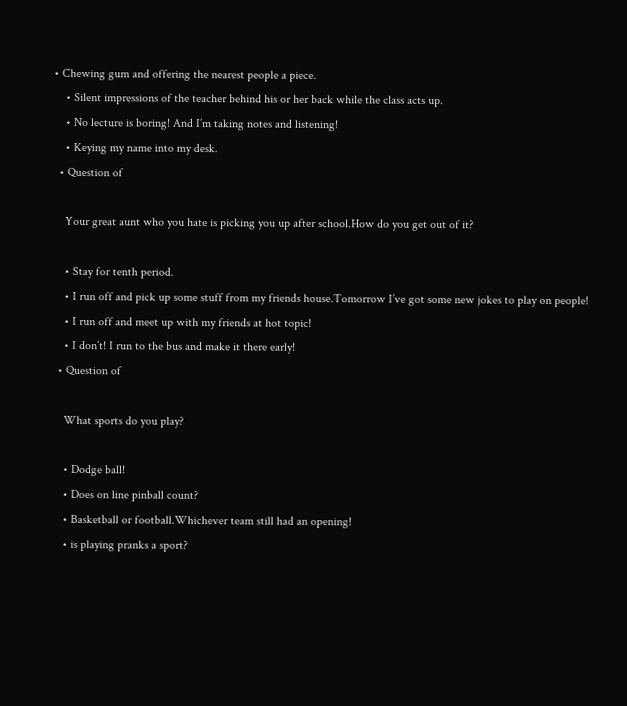• Chewing gum and offering the nearest people a piece.
    • Silent impressions of the teacher behind his or her back while the class acts up.
    • No lecture is boring! And I’m taking notes and listening!
    • Keying my name into my desk.
  • Question of

    Your great aunt who you hate is picking you up after school.How do you get out of it?

    • Stay for tenth period.
    • I run off and pick up some stuff from my friends house.Tomorrow I’ve got some new jokes to play on people!
    • I run off and meet up with my friends at hot topic!
    • I don’t! I run to the bus and make it there early!
  • Question of

    What sports do you play?

    • Dodge ball!
    • Does on line pinball count?
    • Basketball or football.Whichever team still had an opening!
    • is playing pranks a sport?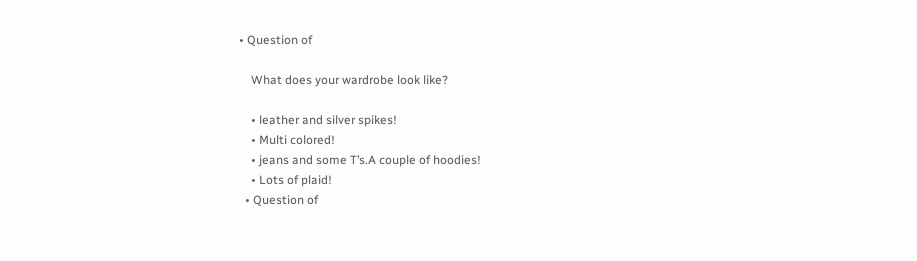• Question of

    What does your wardrobe look like?

    • leather and silver spikes!
    • Multi colored!
    • jeans and some T’s.A couple of hoodies!
    • Lots of plaid!
  • Question of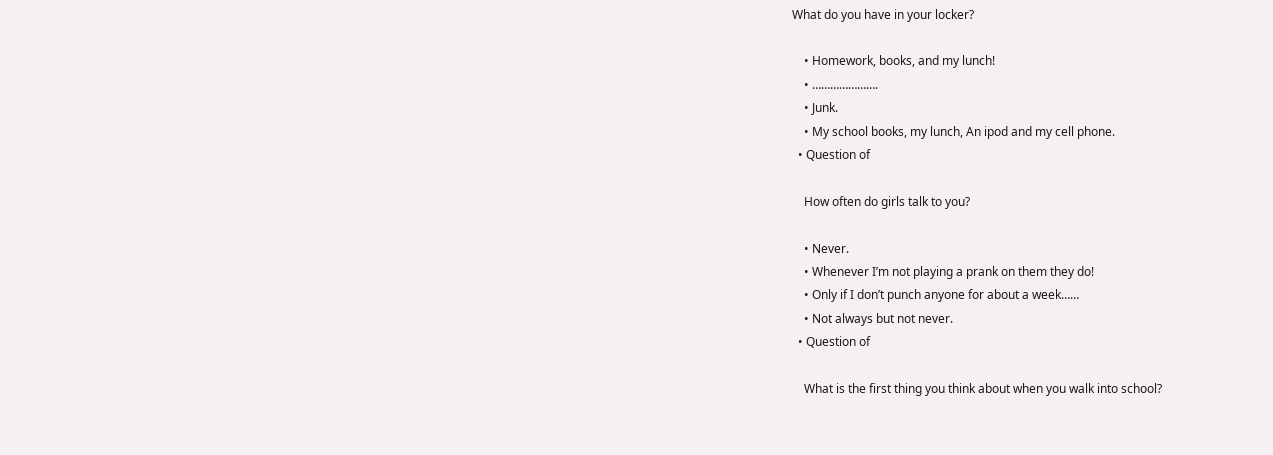What do you have in your locker?

    • Homework, books, and my lunch!
    • ………………….
    • Junk.
    • My school books, my lunch, An ipod and my cell phone.
  • Question of

    How often do girls talk to you?

    • Never.
    • Whenever I’m not playing a prank on them they do!
    • Only if I don’t punch anyone for about a week……
    • Not always but not never.
  • Question of

    What is the first thing you think about when you walk into school?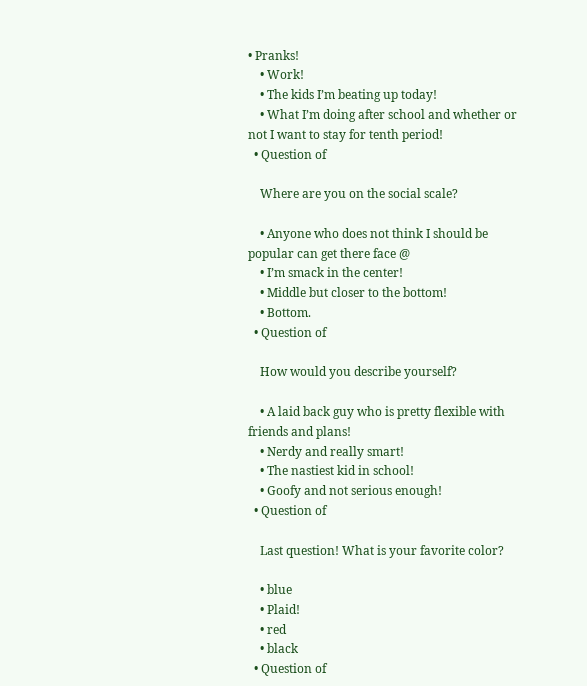• Pranks!
    • Work!
    • The kids I’m beating up today!
    • What I’m doing after school and whether or not I want to stay for tenth period!
  • Question of

    Where are you on the social scale?

    • Anyone who does not think I should be popular can get there face @
    • I’m smack in the center!
    • Middle but closer to the bottom!
    • Bottom.
  • Question of

    How would you describe yourself?

    • A laid back guy who is pretty flexible with friends and plans!
    • Nerdy and really smart!
    • The nastiest kid in school!
    • Goofy and not serious enough!
  • Question of

    Last question! What is your favorite color?

    • blue
    • Plaid!
    • red
    • black
  • Question of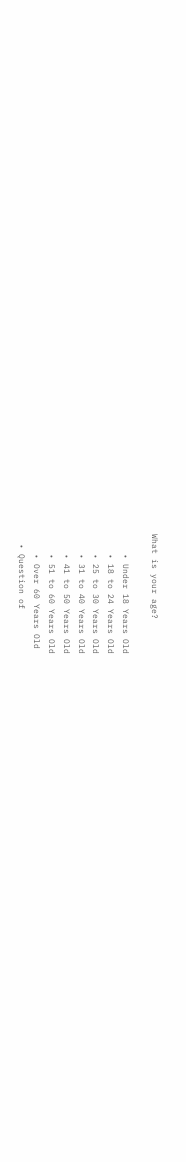What is your age?

    • Under 18 Years Old
    • 18 to 24 Years Old
    • 25 to 30 Years Old
    • 31 to 40 Years Old
    • 41 to 50 Years Old
    • 51 to 60 Years Old
    • Over 60 Years Old
  • Question of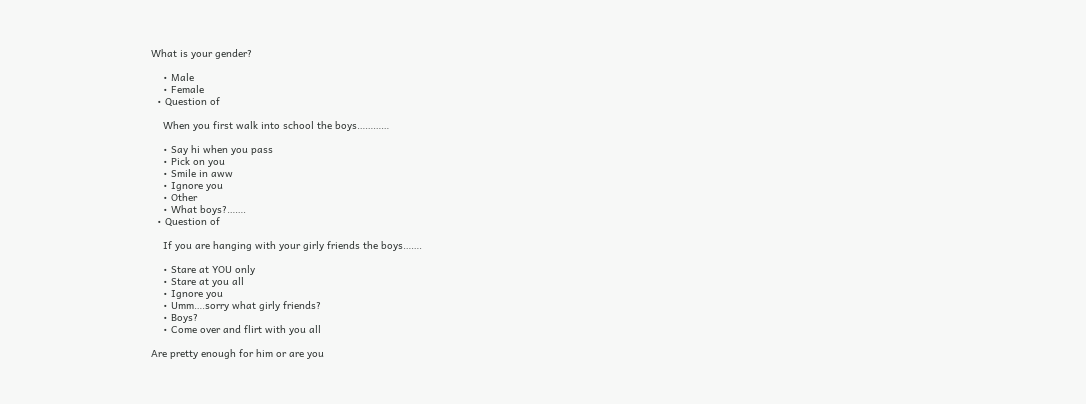What is your gender?

    • Male
    • Female
  • Question of

    When you first walk into school the boys…………

    • Say hi when you pass
    • Pick on you
    • Smile in aww
    • Ignore you
    • Other
    • What boys?…….
  • Question of

    If you are hanging with your girly friends the boys…….

    • Stare at YOU only
    • Stare at you all
    • Ignore you
    • Umm….sorry what girly friends?
    • Boys?
    • Come over and flirt with you all

Are pretty enough for him or are you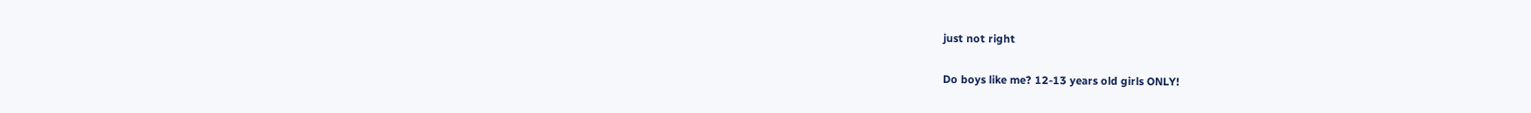just not right

Do boys like me? 12-13 years old girls ONLY!